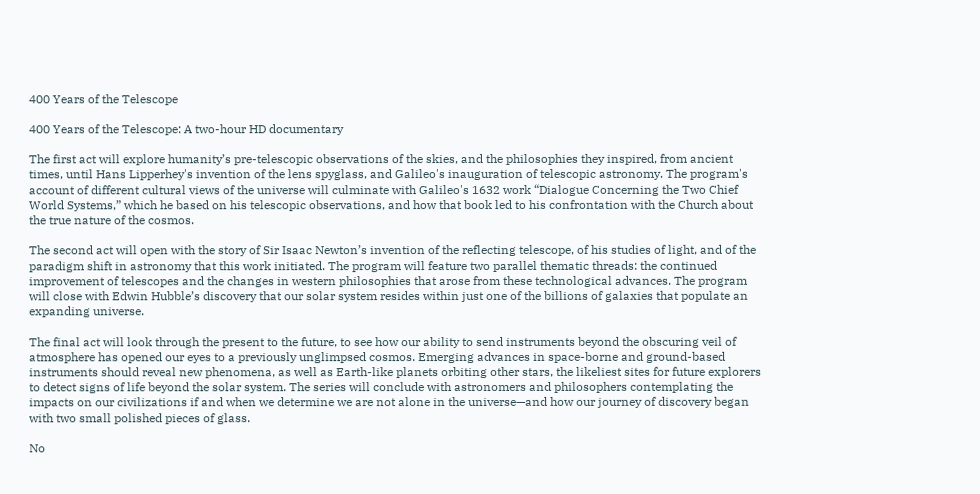400 Years of the Telescope

400 Years of the Telescope: A two-hour HD documentary

The first act will explore humanity’s pre-telescopic observations of the skies, and the philosophies they inspired, from ancient times, until Hans Lipperhey's invention of the lens spyglass, and Galileo's inauguration of telescopic astronomy. The program's account of different cultural views of the universe will culminate with Galileo's 1632 work “Dialogue Concerning the Two Chief World Systems,” which he based on his telescopic observations, and how that book led to his confrontation with the Church about the true nature of the cosmos.

The second act will open with the story of Sir Isaac Newton’s invention of the reflecting telescope, of his studies of light, and of the paradigm shift in astronomy that this work initiated. The program will feature two parallel thematic threads: the continued improvement of telescopes and the changes in western philosophies that arose from these technological advances. The program will close with Edwin Hubble’s discovery that our solar system resides within just one of the billions of galaxies that populate an expanding universe.

The final act will look through the present to the future, to see how our ability to send instruments beyond the obscuring veil of atmosphere has opened our eyes to a previously unglimpsed cosmos. Emerging advances in space-borne and ground-based instruments should reveal new phenomena, as well as Earth-like planets orbiting other stars, the likeliest sites for future explorers to detect signs of life beyond the solar system. The series will conclude with astronomers and philosophers contemplating the impacts on our civilizations if and when we determine we are not alone in the universe—and how our journey of discovery began with two small polished pieces of glass.

No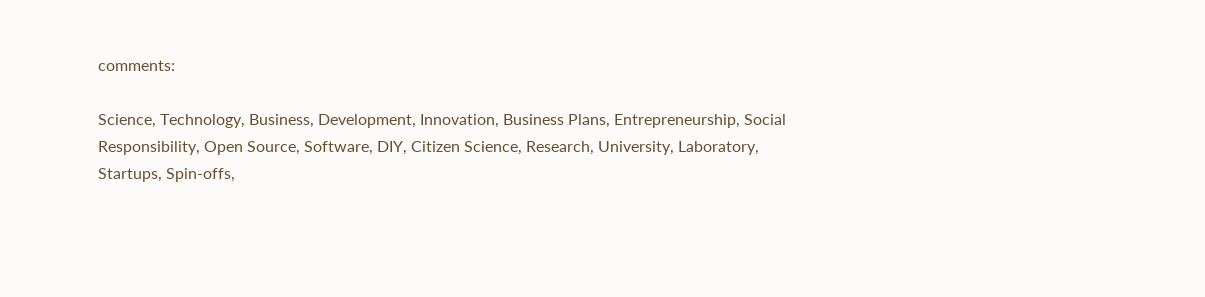comments:

Science, Technology, Business, Development, Innovation, Business Plans, Entrepreneurship, Social Responsibility, Open Source, Software, DIY, Citizen Science, Research, University, Laboratory, Startups, Spin-offs,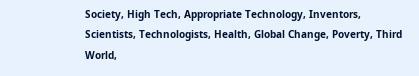Society, High Tech, Appropriate Technology, Inventors, Scientists, Technologists, Health, Global Change, Poverty, Third World,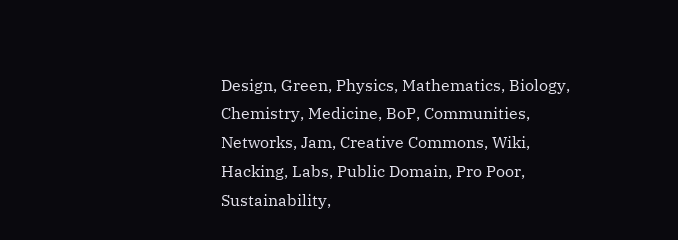Design, Green, Physics, Mathematics, Biology, Chemistry, Medicine, BoP, Communities, Networks, Jam, Creative Commons, Wiki, Hacking, Labs, Public Domain, Pro Poor, Sustainability,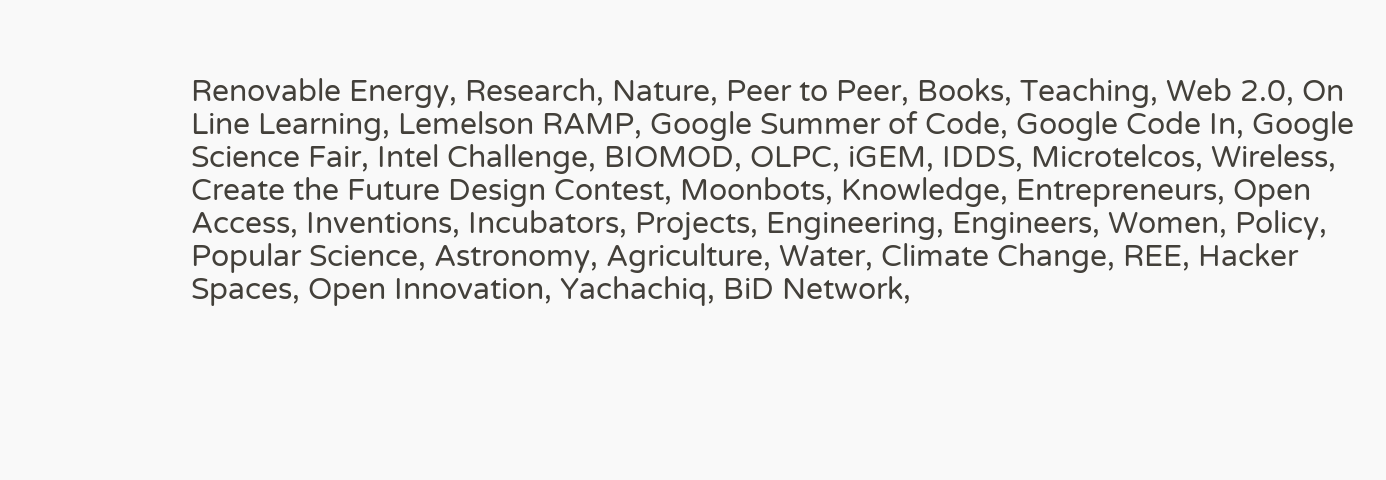Renovable Energy, Research, Nature, Peer to Peer, Books, Teaching, Web 2.0, On Line Learning, Lemelson RAMP, Google Summer of Code, Google Code In, Google Science Fair, Intel Challenge, BIOMOD, OLPC, iGEM, IDDS, Microtelcos, Wireless, Create the Future Design Contest, Moonbots, Knowledge, Entrepreneurs, Open Access, Inventions, Incubators, Projects, Engineering, Engineers, Women, Policy, Popular Science, Astronomy, Agriculture, Water, Climate Change, REE, Hacker Spaces, Open Innovation, Yachachiq, BiD Network,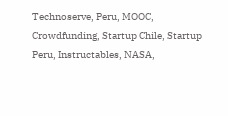Technoserve, Peru, MOOC, Crowdfunding, Startup Chile, Startup Peru, Instructables, NASA,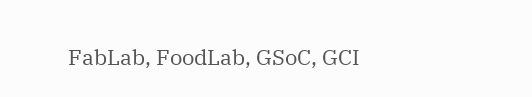FabLab, FoodLab, GSoC, GCI